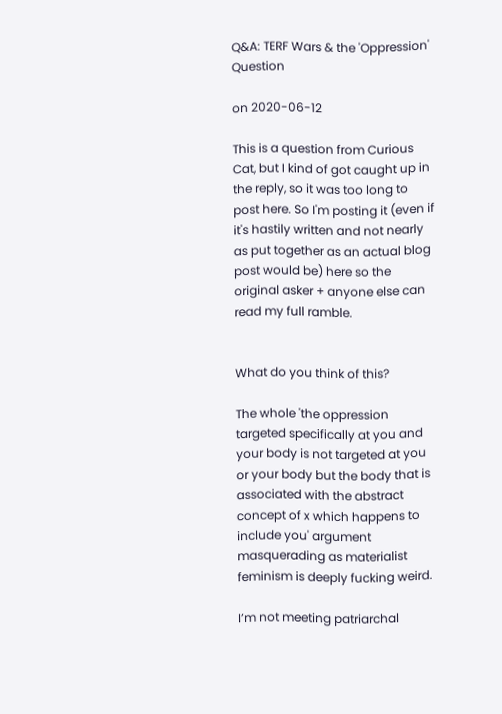Q&A: TERF Wars & the 'Oppression' Question

on 2020-06-12

This is a question from Curious Cat, but I kind of got caught up in the reply, so it was too long to post here. So I'm posting it (even if it's hastily written and not nearly as put together as an actual blog post would be) here so the original asker + anyone else can read my full ramble.


What do you think of this?

The whole 'the oppression targeted specifically at you and your body is not targeted at you or your body but the body that is associated with the abstract concept of x which happens to include you' argument masquerading as materialist feminism is deeply fucking weird.

I’m not meeting patriarchal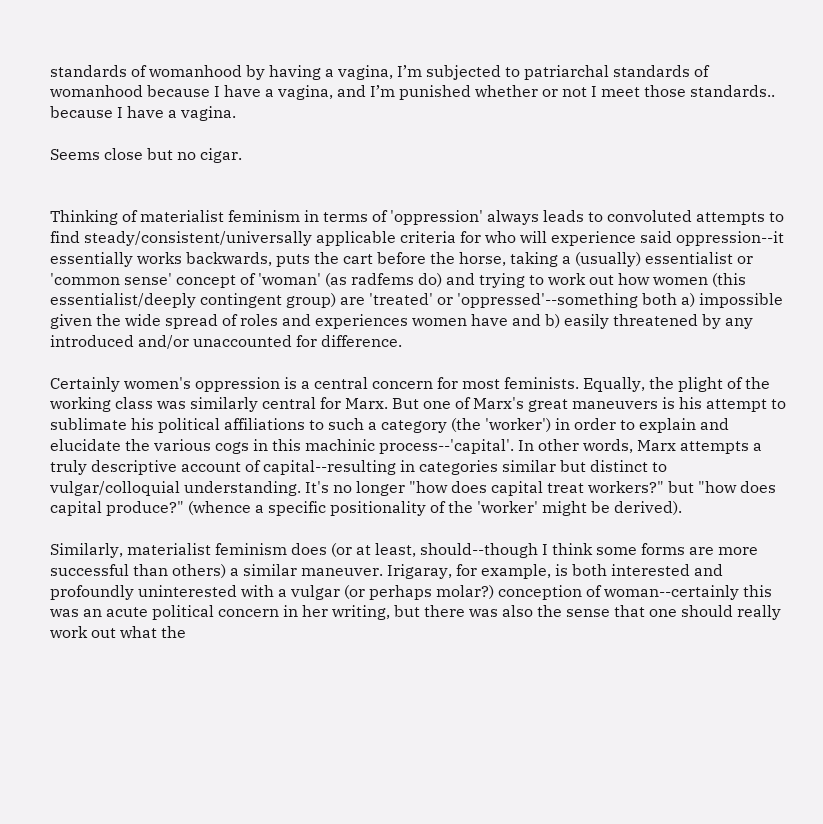standards of womanhood by having a vagina, I’m subjected to patriarchal standards of womanhood because I have a vagina, and I’m punished whether or not I meet those standards.. because I have a vagina.

Seems close but no cigar.


Thinking of materialist feminism in terms of 'oppression' always leads to convoluted attempts to find steady/consistent/universally applicable criteria for who will experience said oppression--it essentially works backwards, puts the cart before the horse, taking a (usually) essentialist or 'common sense' concept of 'woman' (as radfems do) and trying to work out how women (this essentialist/deeply contingent group) are 'treated' or 'oppressed'--something both a) impossible given the wide spread of roles and experiences women have and b) easily threatened by any introduced and/or unaccounted for difference.

Certainly women's oppression is a central concern for most feminists. Equally, the plight of the working class was similarly central for Marx. But one of Marx's great maneuvers is his attempt to sublimate his political affiliations to such a category (the 'worker') in order to explain and elucidate the various cogs in this machinic process--'capital'. In other words, Marx attempts a truly descriptive account of capital--resulting in categories similar but distinct to vulgar/colloquial understanding. It's no longer "how does capital treat workers?" but "how does capital produce?" (whence a specific positionality of the 'worker' might be derived).

Similarly, materialist feminism does (or at least, should--though I think some forms are more successful than others) a similar maneuver. Irigaray, for example, is both interested and profoundly uninterested with a vulgar (or perhaps molar?) conception of woman--certainly this was an acute political concern in her writing, but there was also the sense that one should really work out what the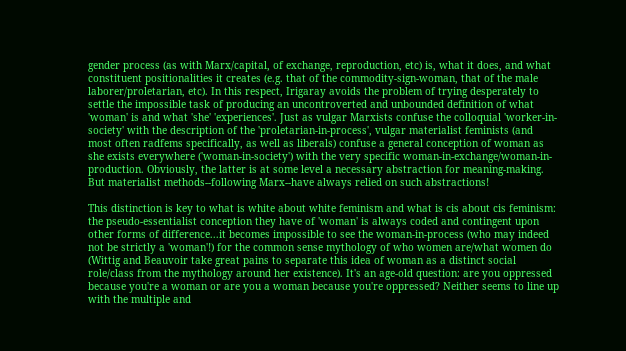gender process (as with Marx/capital, of exchange, reproduction, etc) is, what it does, and what constituent positionalities it creates (e.g. that of the commodity-sign-woman, that of the male laborer/proletarian, etc). In this respect, Irigaray avoids the problem of trying desperately to settle the impossible task of producing an uncontroverted and unbounded definition of what 'woman' is and what 'she' 'experiences'. Just as vulgar Marxists confuse the colloquial 'worker-in-society' with the description of the 'proletarian-in-process', vulgar materialist feminists (and most often radfems specifically, as well as liberals) confuse a general conception of woman as she exists everywhere ('woman-in-society') with the very specific woman-in-exchange/woman-in-production. Obviously, the latter is at some level a necessary abstraction for meaning-making. But materialist methods--following Marx--have always relied on such abstractions!

This distinction is key to what is white about white feminism and what is cis about cis feminism: the pseudo-essentialist conception they have of 'woman' is always coded and contingent upon other forms of difference...it becomes impossible to see the woman-in-process (who may indeed not be strictly a 'woman'!) for the common sense mythology of who women are/what women do (Wittig and Beauvoir take great pains to separate this idea of woman as a distinct social role/class from the mythology around her existence). It's an age-old question: are you oppressed because you're a woman or are you a woman because you're oppressed? Neither seems to line up with the multiple and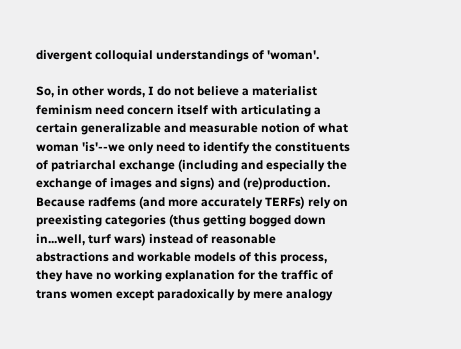divergent colloquial understandings of 'woman'.

So, in other words, I do not believe a materialist feminism need concern itself with articulating a certain generalizable and measurable notion of what woman 'is'--we only need to identify the constituents of patriarchal exchange (including and especially the exchange of images and signs) and (re)production. Because radfems (and more accurately TERFs) rely on preexisting categories (thus getting bogged down in...well, turf wars) instead of reasonable abstractions and workable models of this process, they have no working explanation for the traffic of trans women except paradoxically by mere analogy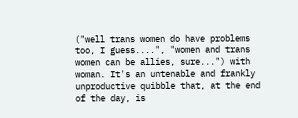("well trans women do have problems too, I guess....", "women and trans women can be allies, sure...") with woman. It's an untenable and frankly unproductive quibble that, at the end of the day, is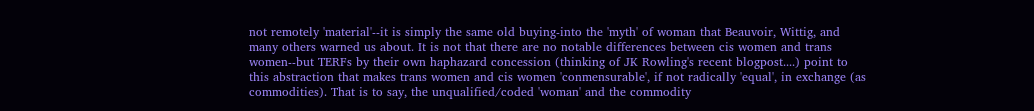not remotely 'material'--it is simply the same old buying-into the 'myth' of woman that Beauvoir, Wittig, and many others warned us about. It is not that there are no notable differences between cis women and trans women--but TERFs by their own haphazard concession (thinking of JK Rowling's recent blogpost....) point to this abstraction that makes trans women and cis women 'conmensurable', if not radically 'equal', in exchange (as commodities). That is to say, the unqualified/coded 'woman' and the commodity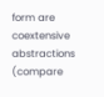form are coextensive abstractions (compare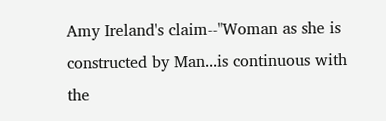Amy Ireland's claim--"Woman as she is constructed by Man...is continuous with the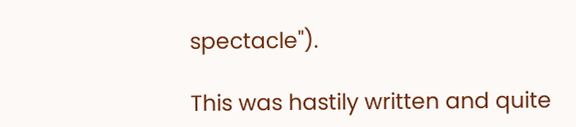spectacle").

This was hastily written and quite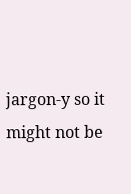jargon-y so it might not be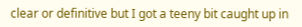clear or definitive but I got a teeny bit caught up in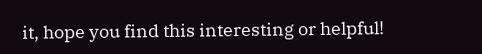it, hope you find this interesting or helpful!